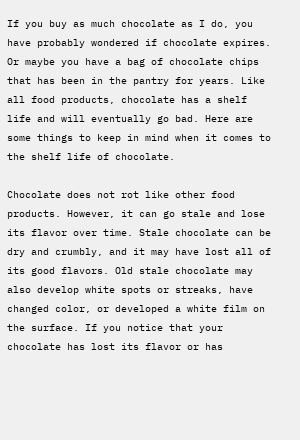If you buy as much chocolate as I do, you have probably wondered if chocolate expires. Or maybe you have a bag of chocolate chips that has been in the pantry for years. Like all food products, chocolate has a shelf life and will eventually go bad. Here are some things to keep in mind when it comes to the shelf life of chocolate.

Chocolate does not rot like other food products. However, it can go stale and lose its flavor over time. Stale chocolate can be dry and crumbly, and it may have lost all of its good flavors. Old stale chocolate may also develop white spots or streaks, have changed color, or developed a white film on the surface. If you notice that your chocolate has lost its flavor or has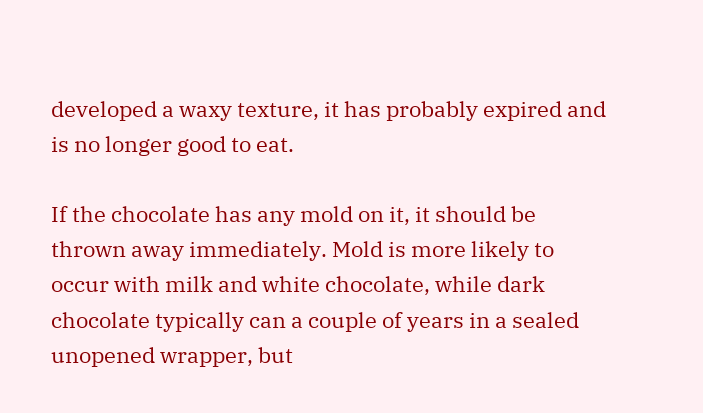developed a waxy texture, it has probably expired and is no longer good to eat.

If the chocolate has any mold on it, it should be thrown away immediately. Mold is more likely to occur with milk and white chocolate, while dark chocolate typically can a couple of years in a sealed unopened wrapper, but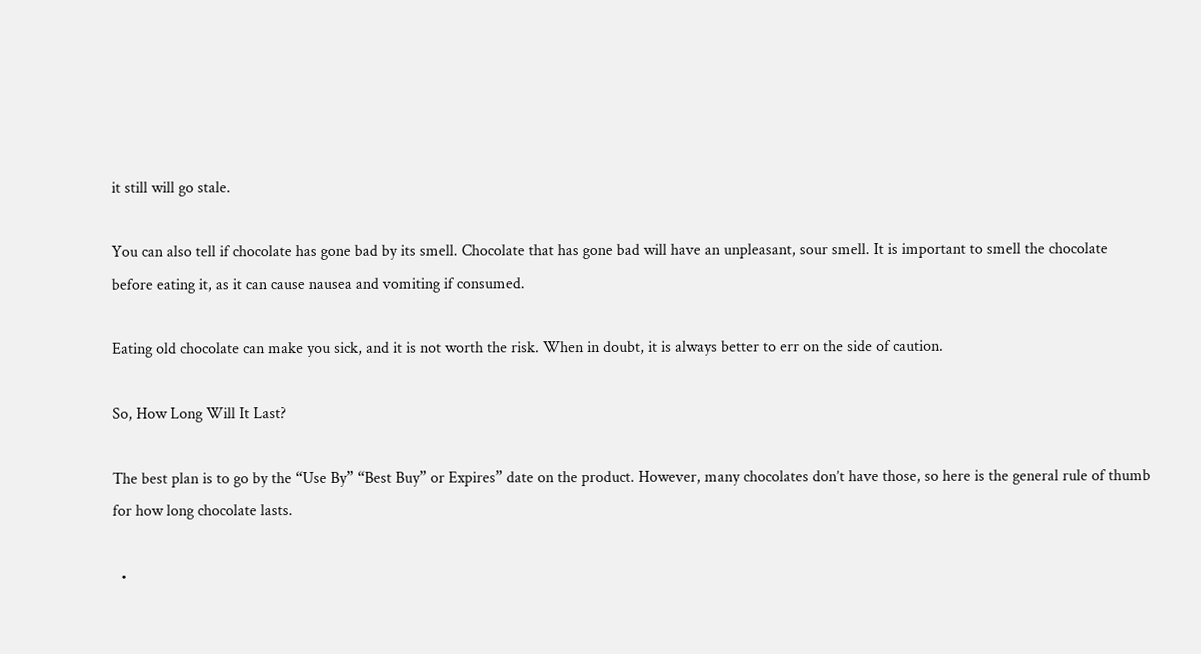it still will go stale.

You can also tell if chocolate has gone bad by its smell. Chocolate that has gone bad will have an unpleasant, sour smell. It is important to smell the chocolate before eating it, as it can cause nausea and vomiting if consumed.

Eating old chocolate can make you sick, and it is not worth the risk. When in doubt, it is always better to err on the side of caution.

So, How Long Will It Last?

The best plan is to go by the “Use By” “Best Buy” or Expires” date on the product. However, many chocolates don’t have those, so here is the general rule of thumb for how long chocolate lasts.

  •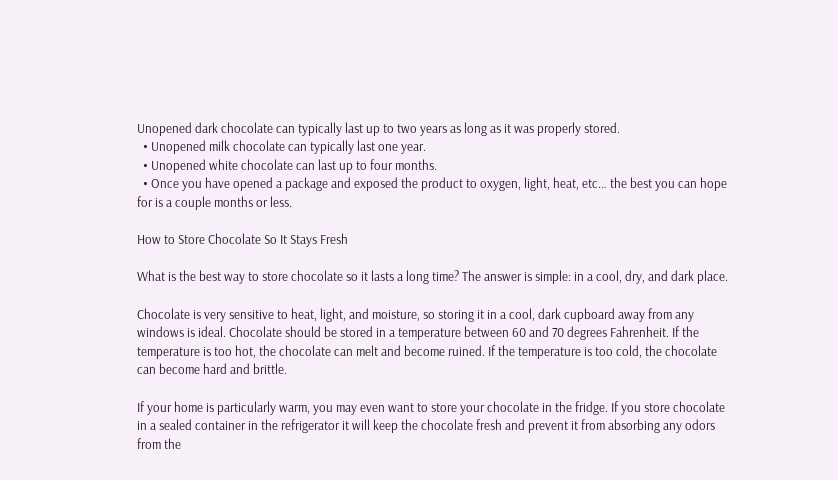Unopened dark chocolate can typically last up to two years as long as it was properly stored.
  • Unopened milk chocolate can typically last one year.
  • Unopened white chocolate can last up to four months.
  • Once you have opened a package and exposed the product to oxygen, light, heat, etc… the best you can hope for is a couple months or less.

How to Store Chocolate So It Stays Fresh

What is the best way to store chocolate so it lasts a long time? The answer is simple: in a cool, dry, and dark place.

Chocolate is very sensitive to heat, light, and moisture, so storing it in a cool, dark cupboard away from any windows is ideal. Chocolate should be stored in a temperature between 60 and 70 degrees Fahrenheit. If the temperature is too hot, the chocolate can melt and become ruined. If the temperature is too cold, the chocolate can become hard and brittle.

If your home is particularly warm, you may even want to store your chocolate in the fridge. If you store chocolate in a sealed container in the refrigerator it will keep the chocolate fresh and prevent it from absorbing any odors from the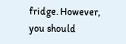fridge. However, you should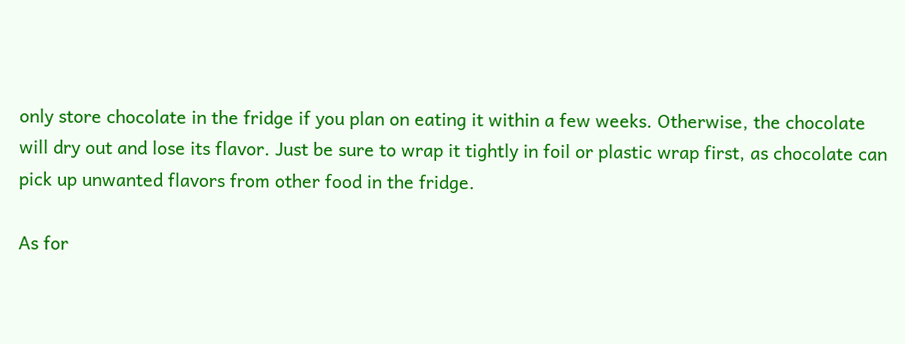only store chocolate in the fridge if you plan on eating it within a few weeks. Otherwise, the chocolate will dry out and lose its flavor. Just be sure to wrap it tightly in foil or plastic wrap first, as chocolate can pick up unwanted flavors from other food in the fridge.

As for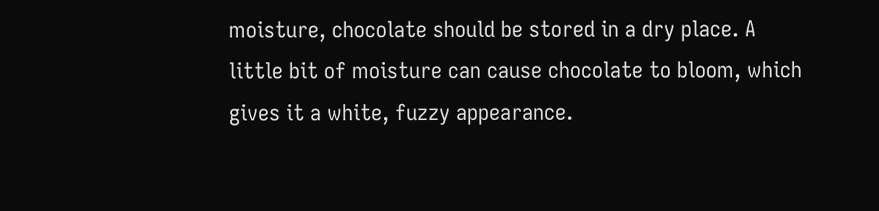moisture, chocolate should be stored in a dry place. A little bit of moisture can cause chocolate to bloom, which gives it a white, fuzzy appearance.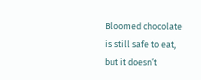Bloomed chocolate is still safe to eat, but it doesn’t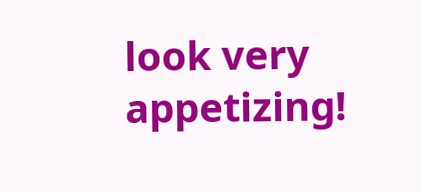look very appetizing!